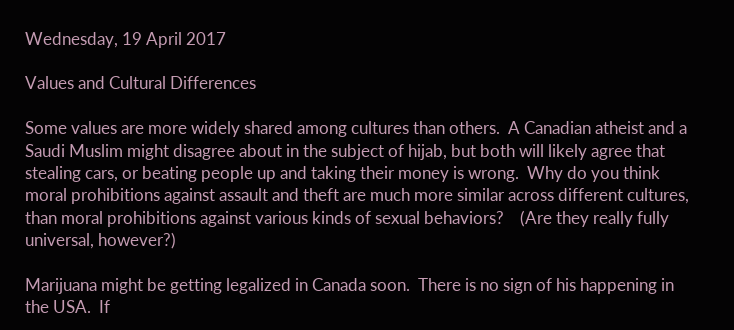Wednesday, 19 April 2017

Values and Cultural Differences

Some values are more widely shared among cultures than others.  A Canadian atheist and a Saudi Muslim might disagree about in the subject of hijab, but both will likely agree that stealing cars, or beating people up and taking their money is wrong.  Why do you think moral prohibitions against assault and theft are much more similar across different cultures, than moral prohibitions against various kinds of sexual behaviors?    (Are they really fully universal, however?)

Marijuana might be getting legalized in Canada soon.  There is no sign of his happening in the USA.  If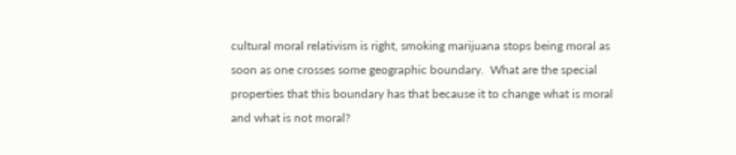cultural moral relativism is right, smoking marijuana stops being moral as soon as one crosses some geographic boundary.  What are the special properties that this boundary has that because it to change what is moral and what is not moral?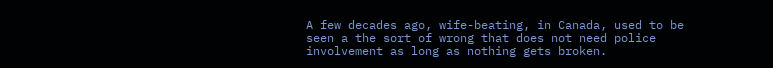A few decades ago, wife-beating, in Canada, used to be seen a the sort of wrong that does not need police involvement as long as nothing gets broken.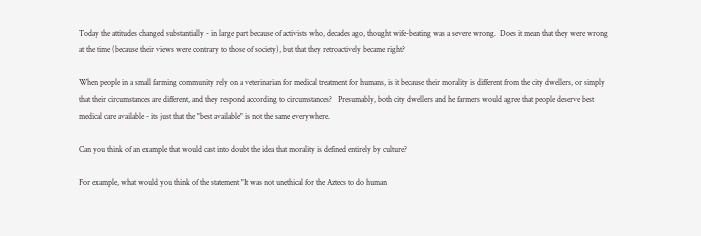Today the attitudes changed substantially - in large part because of activists who, decades ago, thought wife-beating was a severe wrong.  Does it mean that they were wrong at the time (because their views were contrary to those of society), but that they retroactively became right?

When people in a small farming community rely on a veterinarian for medical treatment for humans, is it because their morality is different from the city dwellers, or simply that their circumstances are different, and they respond according to circumstances?   Presumably, both city dwellers and he farmers would agree that people deserve best medical care available - its just that the "best available" is not the same everywhere.

Can you think of an example that would cast into doubt the idea that morality is defined entirely by culture?

For example, what would you think of the statement "It was not unethical for the Aztecs to do human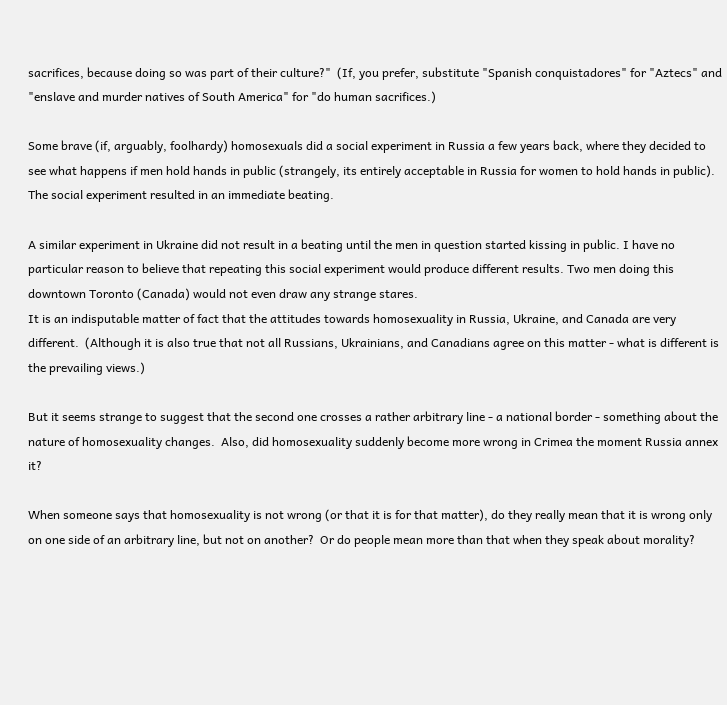sacrifices, because doing so was part of their culture?"  (If, you prefer, substitute "Spanish conquistadores" for "Aztecs" and "enslave and murder natives of South America" for "do human sacrifices.)

Some brave (if, arguably, foolhardy) homosexuals did a social experiment in Russia a few years back, where they decided to see what happens if men hold hands in public (strangely, its entirely acceptable in Russia for women to hold hands in public).   The social experiment resulted in an immediate beating.

A similar experiment in Ukraine did not result in a beating until the men in question started kissing in public. I have no particular reason to believe that repeating this social experiment would produce different results. Two men doing this downtown Toronto (Canada) would not even draw any strange stares.
It is an indisputable matter of fact that the attitudes towards homosexuality in Russia, Ukraine, and Canada are very different.  (Although it is also true that not all Russians, Ukrainians, and Canadians agree on this matter - what is different is the prevailing views.)

But it seems strange to suggest that the second one crosses a rather arbitrary line - a national border - something about the nature of homosexuality changes.  Also, did homosexuality suddenly become more wrong in Crimea the moment Russia annex it?

When someone says that homosexuality is not wrong (or that it is for that matter), do they really mean that it is wrong only on one side of an arbitrary line, but not on another?  Or do people mean more than that when they speak about morality?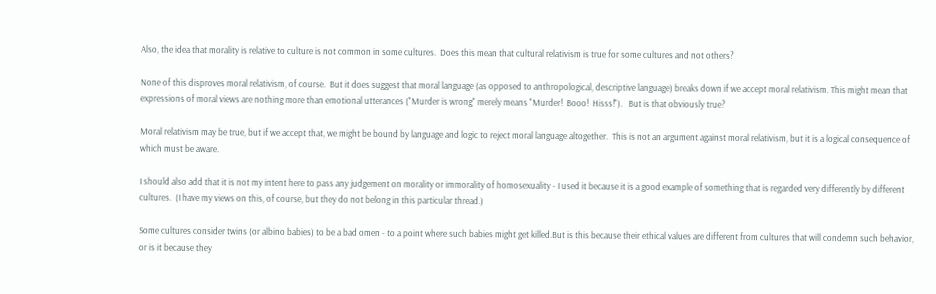Also, the idea that morality is relative to culture is not common in some cultures.  Does this mean that cultural relativism is true for some cultures and not others?

None of this disproves moral relativism, of course.  But it does suggest that moral language (as opposed to anthropological, descriptive language) breaks down if we accept moral relativism. This might mean that expressions of moral views are nothing more than emotional utterances ("Murder is wrong" merely means "Murder!  Booo!  Hisss!").   But is that obviously true?

Moral relativism may be true, but if we accept that, we might be bound by language and logic to reject moral language altogether.  This is not an argument against moral relativism, but it is a logical consequence of which must be aware.

I should also add that it is not my intent here to pass any judgement on morality or immorality of homosexuality - I used it because it is a good example of something that is regarded very differently by different cultures.  (I have my views on this, of course, but they do not belong in this particular thread.)

Some cultures consider twins (or albino babies) to be a bad omen - to a point where such babies might get killed.But is this because their ethical values are different from cultures that will condemn such behavior, or is it because they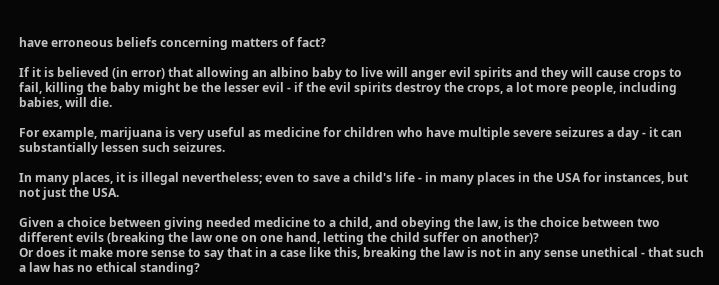have erroneous beliefs concerning matters of fact?

If it is believed (in error) that allowing an albino baby to live will anger evil spirits and they will cause crops to fail, killing the baby might be the lesser evil - if the evil spirits destroy the crops, a lot more people, including babies, will die.

For example, marijuana is very useful as medicine for children who have multiple severe seizures a day - it can substantially lessen such seizures.

In many places, it is illegal nevertheless; even to save a child's life - in many places in the USA for instances, but not just the USA.

Given a choice between giving needed medicine to a child, and obeying the law, is the choice between two different evils (breaking the law one on one hand, letting the child suffer on another)?
Or does it make more sense to say that in a case like this, breaking the law is not in any sense unethical - that such a law has no ethical standing?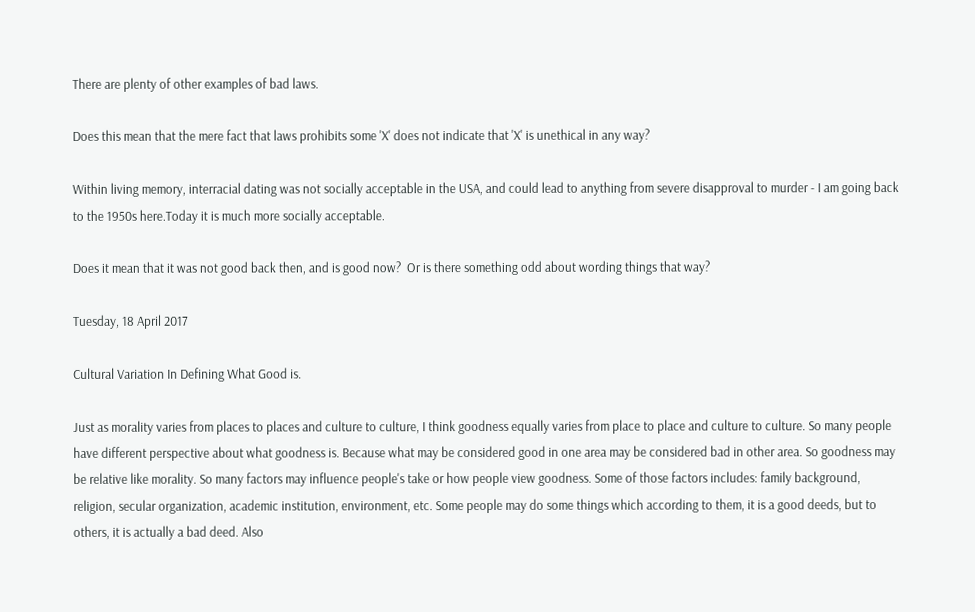There are plenty of other examples of bad laws.

Does this mean that the mere fact that laws prohibits some 'X' does not indicate that 'X' is unethical in any way?

Within living memory, interracial dating was not socially acceptable in the USA, and could lead to anything from severe disapproval to murder - I am going back to the 1950s here.Today it is much more socially acceptable.

Does it mean that it was not good back then, and is good now?  Or is there something odd about wording things that way?

Tuesday, 18 April 2017

Cultural Variation In Defining What Good is.

Just as morality varies from places to places and culture to culture, I think goodness equally varies from place to place and culture to culture. So many people have different perspective about what goodness is. Because what may be considered good in one area may be considered bad in other area. So goodness may be relative like morality. So many factors may influence people's take or how people view goodness. Some of those factors includes: family background, religion, secular organization, academic institution, environment, etc. Some people may do some things which according to them, it is a good deeds, but to others, it is actually a bad deed. Also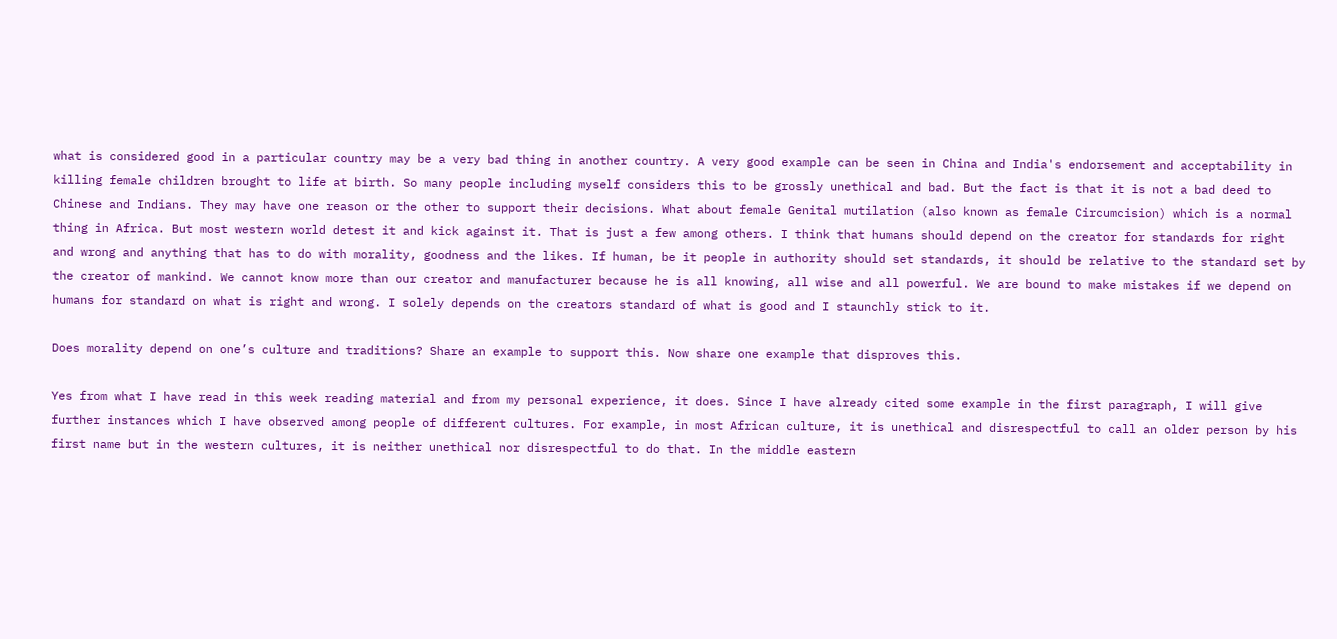what is considered good in a particular country may be a very bad thing in another country. A very good example can be seen in China and India's endorsement and acceptability in killing female children brought to life at birth. So many people including myself considers this to be grossly unethical and bad. But the fact is that it is not a bad deed to Chinese and Indians. They may have one reason or the other to support their decisions. What about female Genital mutilation (also known as female Circumcision) which is a normal thing in Africa. But most western world detest it and kick against it. That is just a few among others. I think that humans should depend on the creator for standards for right and wrong and anything that has to do with morality, goodness and the likes. If human, be it people in authority should set standards, it should be relative to the standard set by the creator of mankind. We cannot know more than our creator and manufacturer because he is all knowing, all wise and all powerful. We are bound to make mistakes if we depend on humans for standard on what is right and wrong. I solely depends on the creators standard of what is good and I staunchly stick to it.

Does morality depend on one’s culture and traditions? Share an example to support this. Now share one example that disproves this.

Yes from what I have read in this week reading material and from my personal experience, it does. Since I have already cited some example in the first paragraph, I will give further instances which I have observed among people of different cultures. For example, in most African culture, it is unethical and disrespectful to call an older person by his first name but in the western cultures, it is neither unethical nor disrespectful to do that. In the middle eastern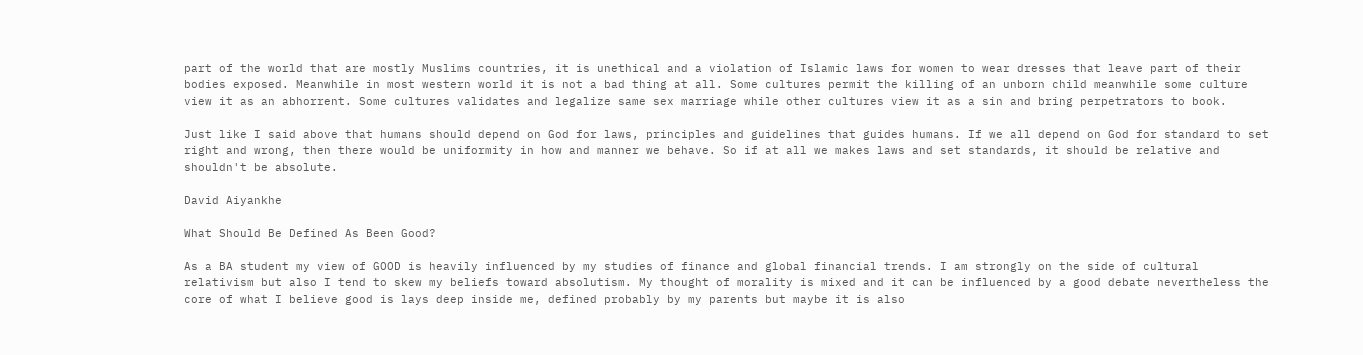part of the world that are mostly Muslims countries, it is unethical and a violation of Islamic laws for women to wear dresses that leave part of their bodies exposed. Meanwhile in most western world it is not a bad thing at all. Some cultures permit the killing of an unborn child meanwhile some culture view it as an abhorrent. Some cultures validates and legalize same sex marriage while other cultures view it as a sin and bring perpetrators to book.

Just like I said above that humans should depend on God for laws, principles and guidelines that guides humans. If we all depend on God for standard to set right and wrong, then there would be uniformity in how and manner we behave. So if at all we makes laws and set standards, it should be relative and shouldn't be absolute.

David Aiyankhe

What Should Be Defined As Been Good?

As a BA student my view of GOOD is heavily influenced by my studies of finance and global financial trends. I am strongly on the side of cultural relativism but also I tend to skew my beliefs toward absolutism. My thought of morality is mixed and it can be influenced by a good debate nevertheless the core of what I believe good is lays deep inside me, defined probably by my parents but maybe it is also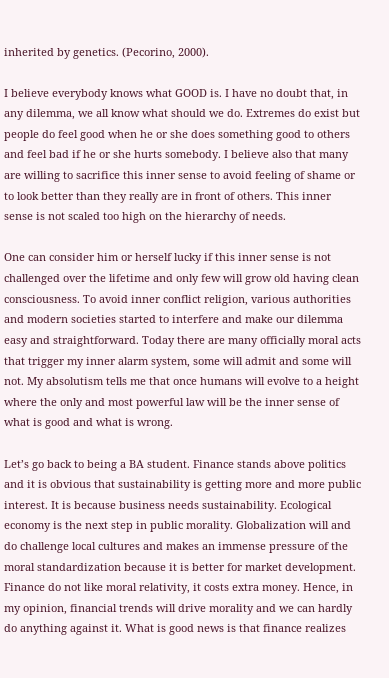inherited by genetics. (Pecorino, 2000).

I believe everybody knows what GOOD is. I have no doubt that, in any dilemma, we all know what should we do. Extremes do exist but people do feel good when he or she does something good to others and feel bad if he or she hurts somebody. I believe also that many are willing to sacrifice this inner sense to avoid feeling of shame or to look better than they really are in front of others. This inner sense is not scaled too high on the hierarchy of needs.

One can consider him or herself lucky if this inner sense is not challenged over the lifetime and only few will grow old having clean consciousness. To avoid inner conflict religion, various authorities and modern societies started to interfere and make our dilemma easy and straightforward. Today there are many officially moral acts that trigger my inner alarm system, some will admit and some will not. My absolutism tells me that once humans will evolve to a height where the only and most powerful law will be the inner sense of what is good and what is wrong.

Let’s go back to being a BA student. Finance stands above politics and it is obvious that sustainability is getting more and more public interest. It is because business needs sustainability. Ecological economy is the next step in public morality. Globalization will and do challenge local cultures and makes an immense pressure of the moral standardization because it is better for market development. Finance do not like moral relativity, it costs extra money. Hence, in my opinion, financial trends will drive morality and we can hardly do anything against it. What is good news is that finance realizes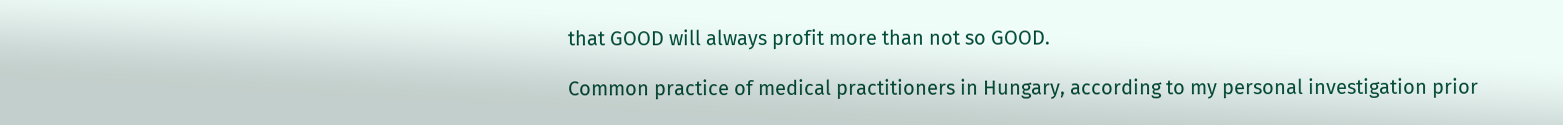that GOOD will always profit more than not so GOOD.

Common practice of medical practitioners in Hungary, according to my personal investigation prior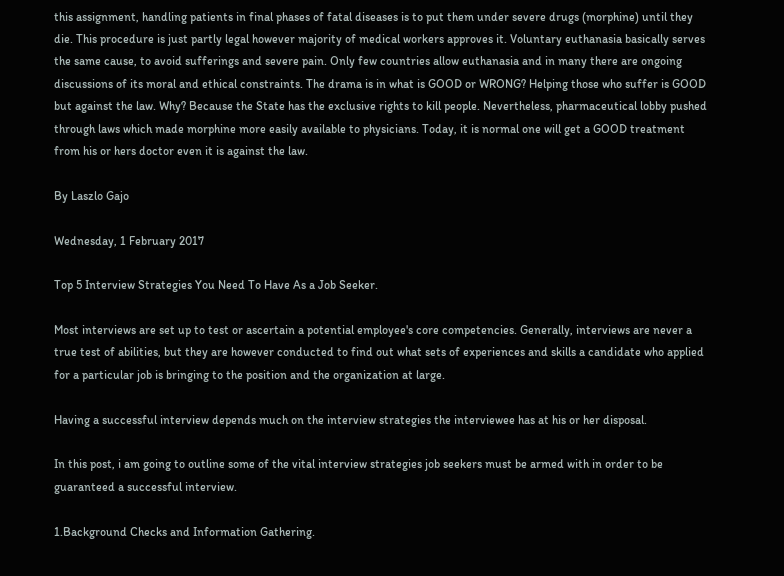this assignment, handling patients in final phases of fatal diseases is to put them under severe drugs (morphine) until they die. This procedure is just partly legal however majority of medical workers approves it. Voluntary euthanasia basically serves the same cause, to avoid sufferings and severe pain. Only few countries allow euthanasia and in many there are ongoing discussions of its moral and ethical constraints. The drama is in what is GOOD or WRONG? Helping those who suffer is GOOD but against the law. Why? Because the State has the exclusive rights to kill people. Nevertheless, pharmaceutical lobby pushed through laws which made morphine more easily available to physicians. Today, it is normal one will get a GOOD treatment from his or hers doctor even it is against the law.

By Laszlo Gajo

Wednesday, 1 February 2017

Top 5 Interview Strategies You Need To Have As a Job Seeker.

Most interviews are set up to test or ascertain a potential employee's core competencies. Generally, interviews are never a true test of abilities, but they are however conducted to find out what sets of experiences and skills a candidate who applied for a particular job is bringing to the position and the organization at large.

Having a successful interview depends much on the interview strategies the interviewee has at his or her disposal.

In this post, i am going to outline some of the vital interview strategies job seekers must be armed with in order to be guaranteed a successful interview.

1.Background Checks and Information Gathering.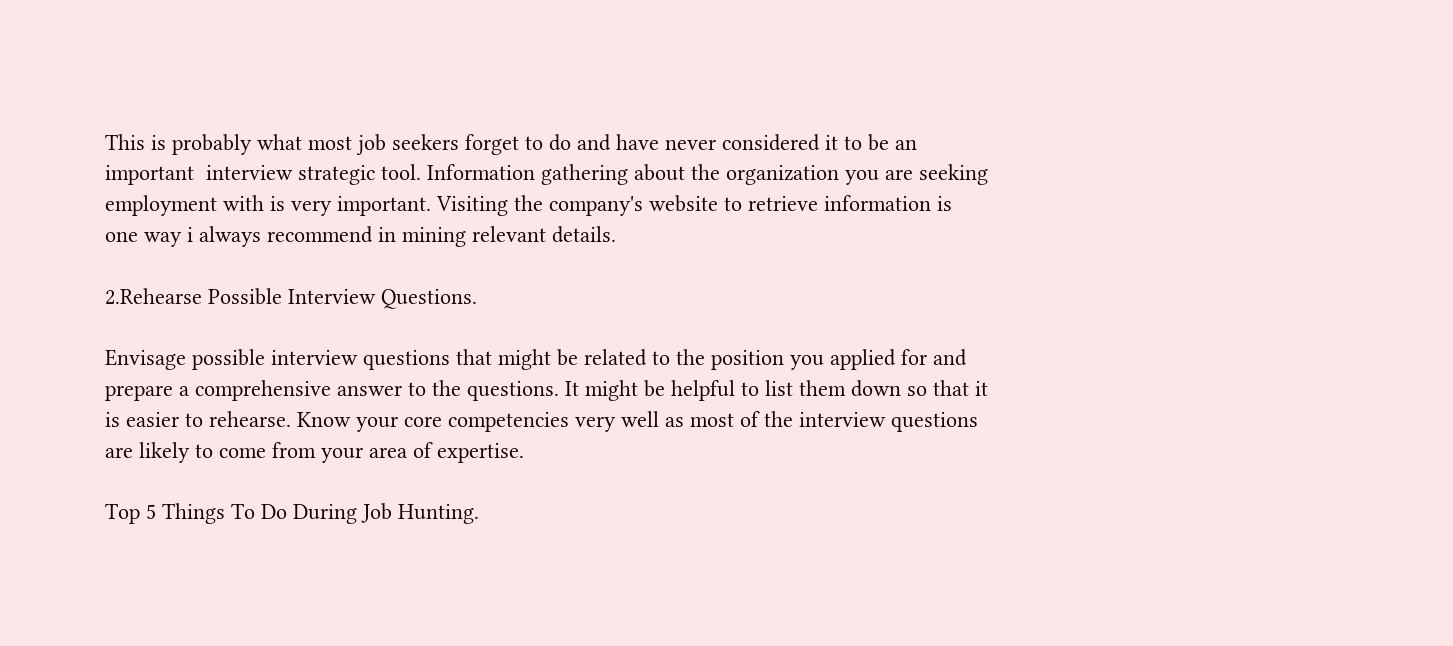This is probably what most job seekers forget to do and have never considered it to be an important  interview strategic tool. Information gathering about the organization you are seeking employment with is very important. Visiting the company's website to retrieve information is one way i always recommend in mining relevant details.

2.Rehearse Possible Interview Questions.

Envisage possible interview questions that might be related to the position you applied for and prepare a comprehensive answer to the questions. It might be helpful to list them down so that it is easier to rehearse. Know your core competencies very well as most of the interview questions are likely to come from your area of expertise.

Top 5 Things To Do During Job Hunting.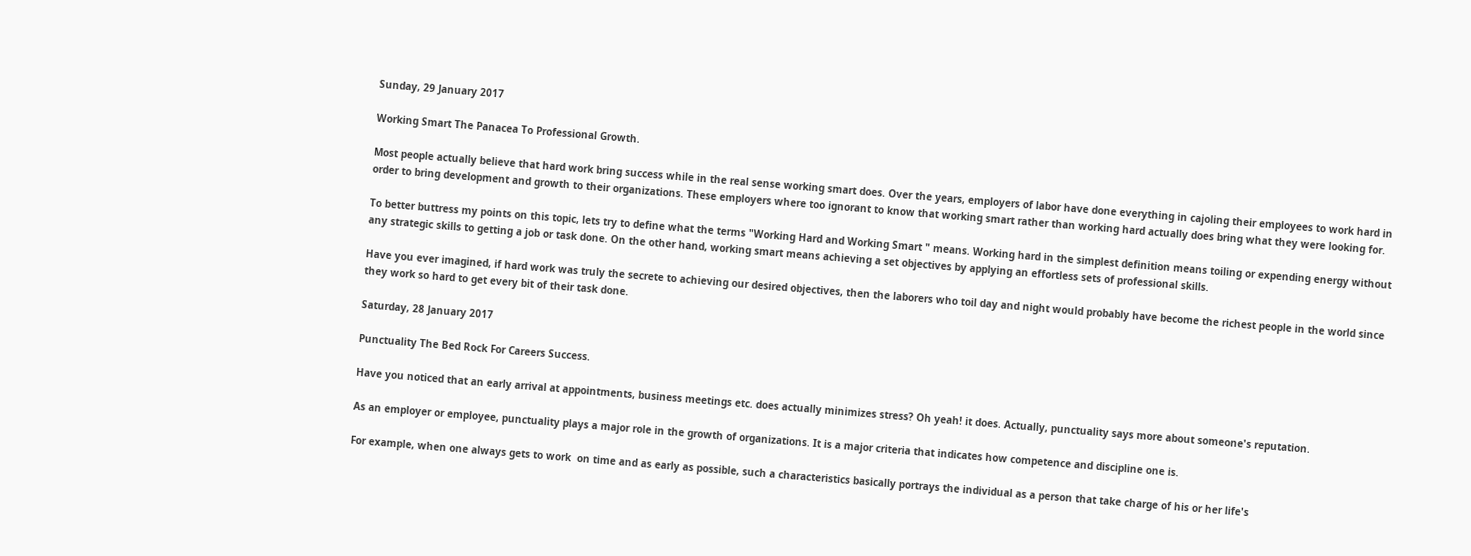Sunday, 29 January 2017

Working Smart The Panacea To Professional Growth.

Most people actually believe that hard work bring success while in the real sense working smart does. Over the years, employers of labor have done everything in cajoling their employees to work hard in order to bring development and growth to their organizations. These employers where too ignorant to know that working smart rather than working hard actually does bring what they were looking for.

To better buttress my points on this topic, lets try to define what the terms "Working Hard and Working Smart " means. Working hard in the simplest definition means toiling or expending energy without any strategic skills to getting a job or task done. On the other hand, working smart means achieving a set objectives by applying an effortless sets of professional skills.

Have you ever imagined, if hard work was truly the secrete to achieving our desired objectives, then the laborers who toil day and night would probably have become the richest people in the world since they work so hard to get every bit of their task done.

Saturday, 28 January 2017

Punctuality The Bed Rock For Careers Success.

Have you noticed that an early arrival at appointments, business meetings etc. does actually minimizes stress? Oh yeah! it does. Actually, punctuality says more about someone's reputation.

As an employer or employee, punctuality plays a major role in the growth of organizations. It is a major criteria that indicates how competence and discipline one is.

For example, when one always gets to work  on time and as early as possible, such a characteristics basically portrays the individual as a person that take charge of his or her life's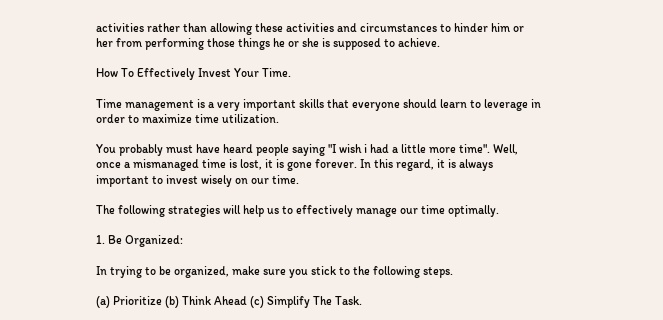activities rather than allowing these activities and circumstances to hinder him or her from performing those things he or she is supposed to achieve.

How To Effectively Invest Your Time.

Time management is a very important skills that everyone should learn to leverage in order to maximize time utilization.

You probably must have heard people saying "I wish i had a little more time". Well, once a mismanaged time is lost, it is gone forever. In this regard, it is always important to invest wisely on our time.

The following strategies will help us to effectively manage our time optimally.

1. Be Organized:

In trying to be organized, make sure you stick to the following steps.

(a) Prioritize (b) Think Ahead (c) Simplify The Task.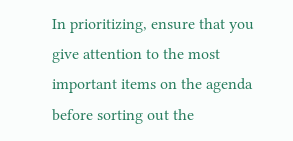In prioritizing, ensure that you give attention to the most important items on the agenda before sorting out the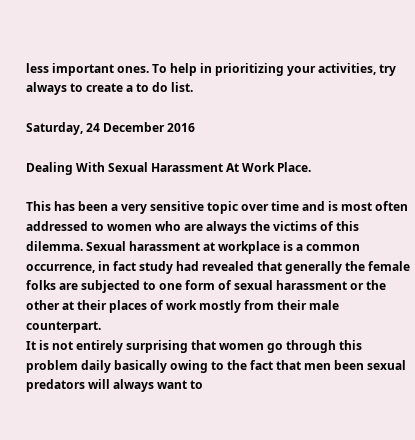less important ones. To help in prioritizing your activities, try always to create a to do list.

Saturday, 24 December 2016

Dealing With Sexual Harassment At Work Place.

This has been a very sensitive topic over time and is most often addressed to women who are always the victims of this dilemma. Sexual harassment at workplace is a common occurrence, in fact study had revealed that generally the female folks are subjected to one form of sexual harassment or the other at their places of work mostly from their male counterpart.
It is not entirely surprising that women go through this problem daily basically owing to the fact that men been sexual predators will always want to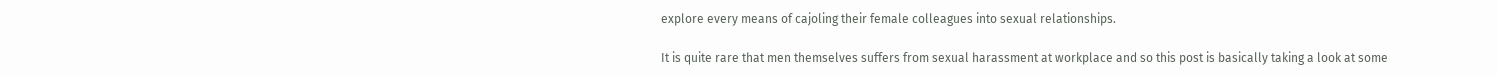explore every means of cajoling their female colleagues into sexual relationships.

It is quite rare that men themselves suffers from sexual harassment at workplace and so this post is basically taking a look at some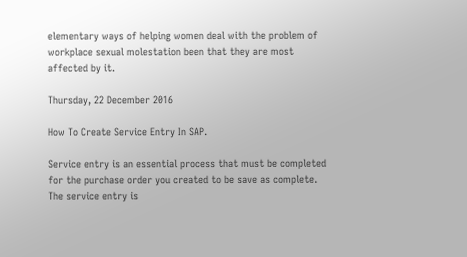elementary ways of helping women deal with the problem of workplace sexual molestation been that they are most affected by it.

Thursday, 22 December 2016

How To Create Service Entry In SAP.

Service entry is an essential process that must be completed for the purchase order you created to be save as complete. The service entry is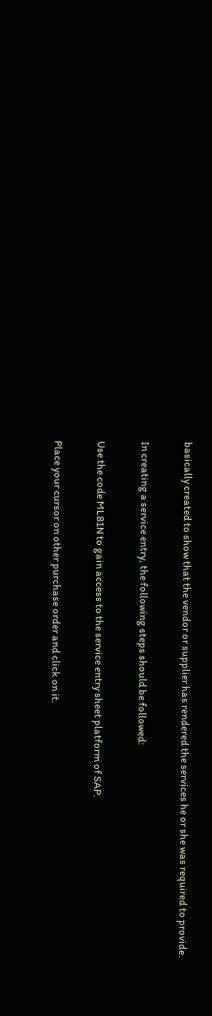basically created to show that the vendor or supplier has rendered the services he or she was required to provide.

In creating a service entry, the following steps should be followed:

Use the code ML81N to gain access to the service entry sheet platform of SAP.

Place your cursor on other purchase order and click on it.